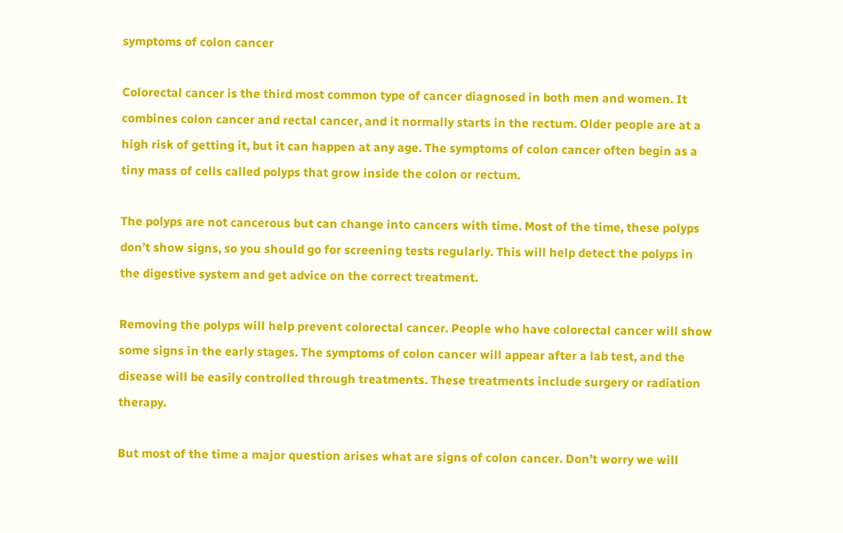symptoms of colon cancer

Colorectal cancer is the third most common type of cancer diagnosed in both men and women. It combines colon cancer and rectal cancer, and it normally starts in the rectum. Older people are at a high risk of getting it, but it can happen at any age. The symptoms of colon cancer often begin as a tiny mass of cells called polyps that grow inside the colon or rectum.

The polyps are not cancerous but can change into cancers with time. Most of the time, these polyps don’t show signs, so you should go for screening tests regularly. This will help detect the polyps in the digestive system and get advice on the correct treatment.

Removing the polyps will help prevent colorectal cancer. People who have colorectal cancer will show some signs in the early stages. The symptoms of colon cancer will appear after a lab test, and the disease will be easily controlled through treatments. These treatments include surgery or radiation therapy.

But most of the time a major question arises what are signs of colon cancer. Don’t worry we will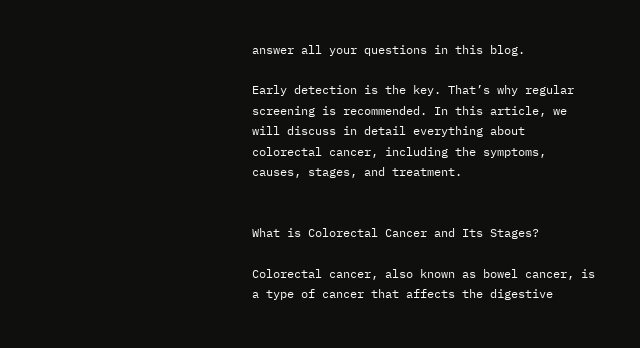answer all your questions in this blog.

Early detection is the key. That’s why regular screening is recommended. In this article, we will discuss in detail everything about colorectal cancer, including the symptoms, causes, stages, and treatment.


What is Colorectal Cancer and Its Stages?

Colorectal cancer, also known as bowel cancer, is a type of cancer that affects the digestive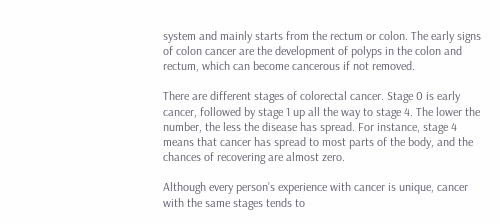system and mainly starts from the rectum or colon. The early signs of colon cancer are the development of polyps in the colon and rectum, which can become cancerous if not removed.

There are different stages of colorectal cancer. Stage 0 is early cancer, followed by stage 1 up all the way to stage 4. The lower the number, the less the disease has spread. For instance, stage 4 means that cancer has spread to most parts of the body, and the chances of recovering are almost zero.

Although every person’s experience with cancer is unique, cancer with the same stages tends to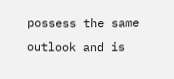possess the same outlook and is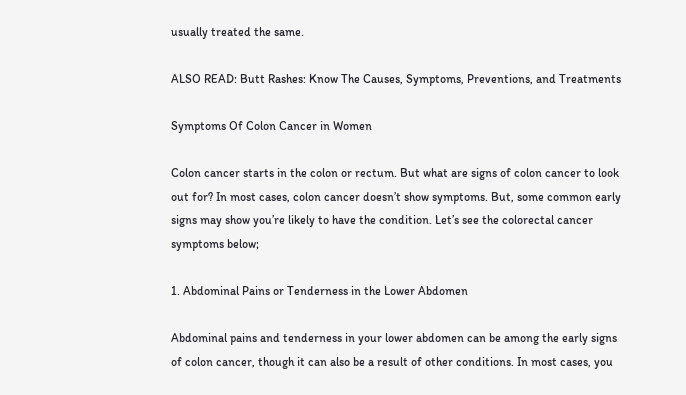usually treated the same.

ALSO READ: Butt Rashes: Know The Causes, Symptoms, Preventions, and Treatments

Symptoms Of Colon Cancer in Women

Colon cancer starts in the colon or rectum. But what are signs of colon cancer to look out for? In most cases, colon cancer doesn’t show symptoms. But, some common early signs may show you’re likely to have the condition. Let’s see the colorectal cancer symptoms below;

1. Abdominal Pains or Tenderness in the Lower Abdomen

Abdominal pains and tenderness in your lower abdomen can be among the early signs of colon cancer, though it can also be a result of other conditions. In most cases, you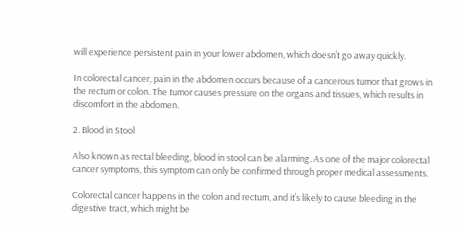will experience persistent pain in your lower abdomen, which doesn’t go away quickly.

In colorectal cancer, pain in the abdomen occurs because of a cancerous tumor that grows in the rectum or colon. The tumor causes pressure on the organs and tissues, which results in discomfort in the abdomen.

2. Blood in Stool

Also known as rectal bleeding, blood in stool can be alarming. As one of the major colorectal cancer symptoms, this symptom can only be confirmed through proper medical assessments.

Colorectal cancer happens in the colon and rectum, and it’s likely to cause bleeding in the digestive tract, which might be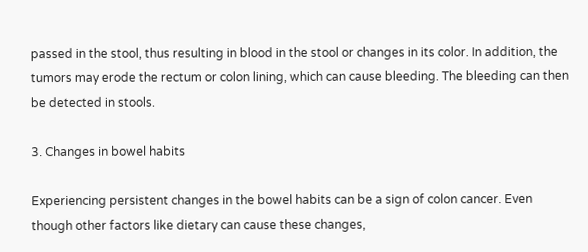passed in the stool, thus resulting in blood in the stool or changes in its color. In addition, the tumors may erode the rectum or colon lining, which can cause bleeding. The bleeding can then be detected in stools.

3. Changes in bowel habits

Experiencing persistent changes in the bowel habits can be a sign of colon cancer. Even though other factors like dietary can cause these changes,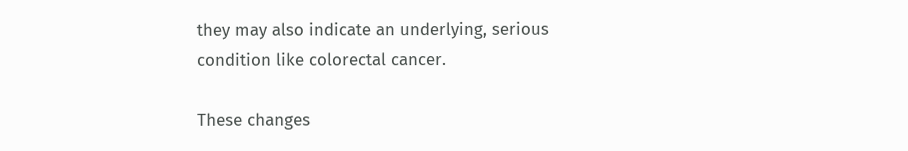they may also indicate an underlying, serious condition like colorectal cancer.

These changes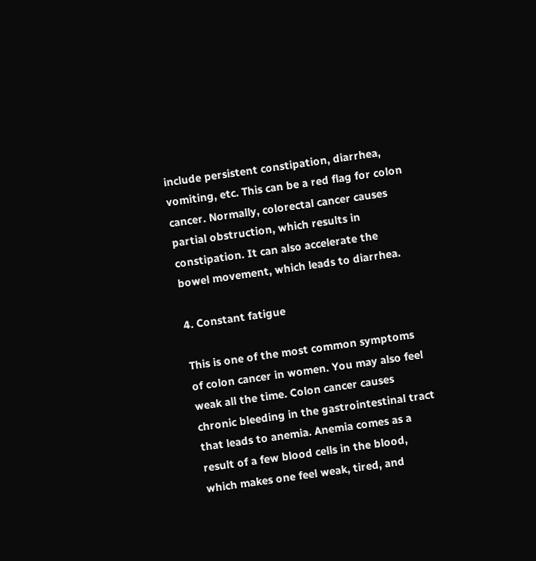include persistent constipation, diarrhea, vomiting, etc. This can be a red flag for colon cancer. Normally, colorectal cancer causes partial obstruction, which results in constipation. It can also accelerate the bowel movement, which leads to diarrhea.

4. Constant fatigue

This is one of the most common symptoms of colon cancer in women. You may also feel weak all the time. Colon cancer causes chronic bleeding in the gastrointestinal tract that leads to anemia. Anemia comes as a result of a few blood cells in the blood, which makes one feel weak, tired, and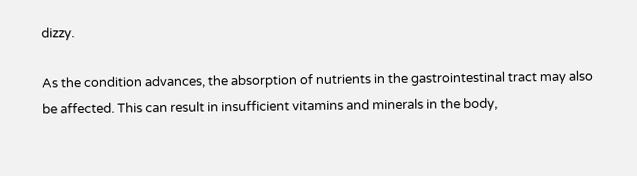dizzy.

As the condition advances, the absorption of nutrients in the gastrointestinal tract may also be affected. This can result in insufficient vitamins and minerals in the body,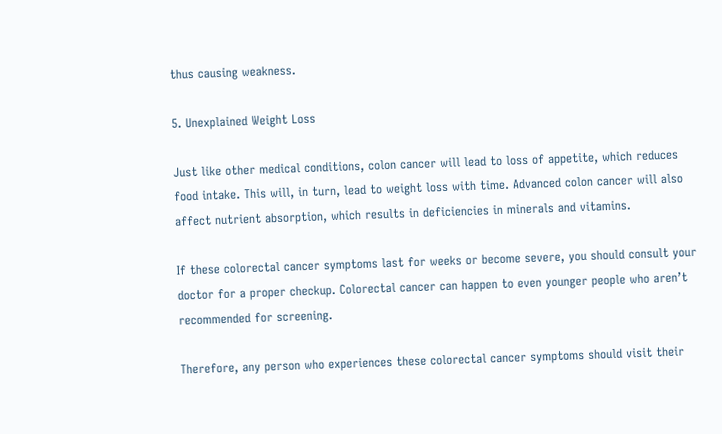thus causing weakness.

5. Unexplained Weight Loss

Just like other medical conditions, colon cancer will lead to loss of appetite, which reduces food intake. This will, in turn, lead to weight loss with time. Advanced colon cancer will also affect nutrient absorption, which results in deficiencies in minerals and vitamins.

If these colorectal cancer symptoms last for weeks or become severe, you should consult your doctor for a proper checkup. Colorectal cancer can happen to even younger people who aren’t recommended for screening.

Therefore, any person who experiences these colorectal cancer symptoms should visit their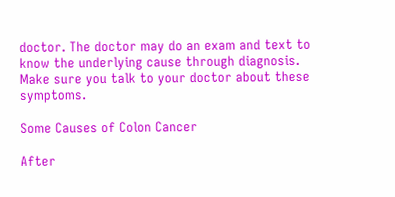doctor. The doctor may do an exam and text to know the underlying cause through diagnosis. Make sure you talk to your doctor about these symptoms.

Some Causes of Colon Cancer

After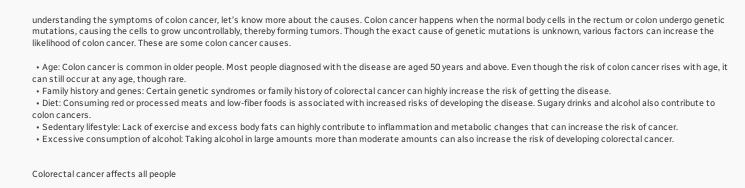understanding the symptoms of colon cancer, let’s know more about the causes. Colon cancer happens when the normal body cells in the rectum or colon undergo genetic mutations, causing the cells to grow uncontrollably, thereby forming tumors. Though the exact cause of genetic mutations is unknown, various factors can increase the likelihood of colon cancer. These are some colon cancer causes.

  • Age: Colon cancer is common in older people. Most people diagnosed with the disease are aged 50 years and above. Even though the risk of colon cancer rises with age, it can still occur at any age, though rare.
  • Family history and genes: Certain genetic syndromes or family history of colorectal cancer can highly increase the risk of getting the disease.
  • Diet: Consuming red or processed meats and low-fiber foods is associated with increased risks of developing the disease. Sugary drinks and alcohol also contribute to colon cancers.
  • Sedentary lifestyle: Lack of exercise and excess body fats can highly contribute to inflammation and metabolic changes that can increase the risk of cancer.
  • Excessive consumption of alcohol: Taking alcohol in large amounts more than moderate amounts can also increase the risk of developing colorectal cancer.


Colorectal cancer affects all people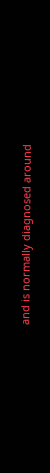and is normally diagnosed around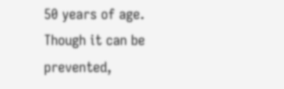50 years of age. Though it can be prevented,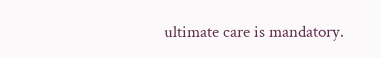ultimate care is mandatory.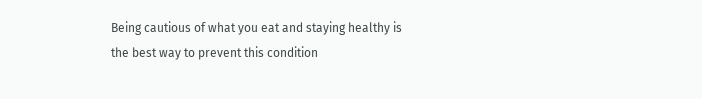Being cautious of what you eat and staying healthy is the best way to prevent this condition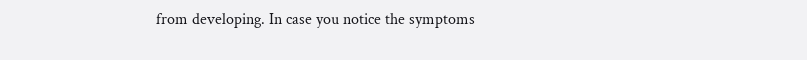from developing. In case you notice the symptoms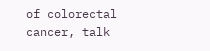of colorectal cancer, talk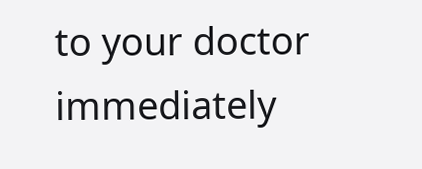to your doctor immediately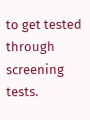to get tested through screening tests.